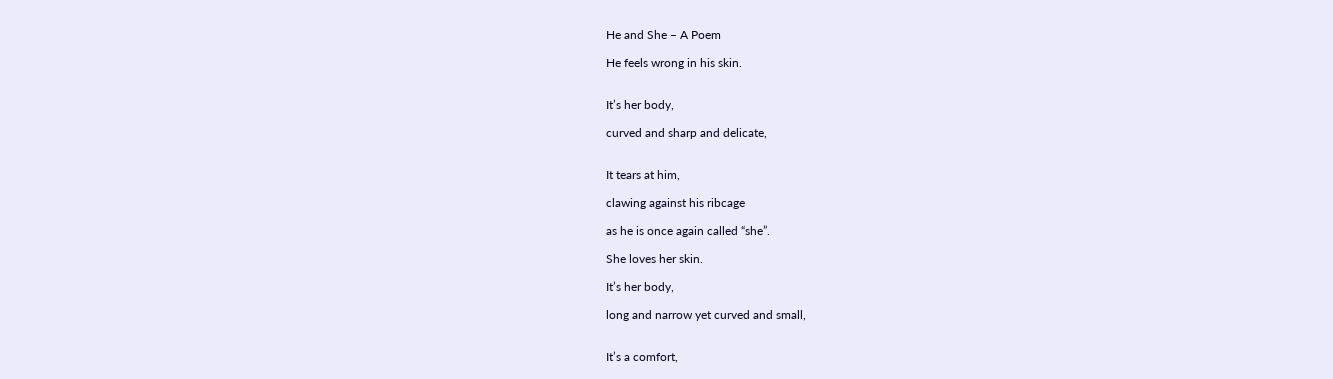He and She – A Poem

He feels wrong in his skin.


It’s her body,

curved and sharp and delicate,


It tears at him,

clawing against his ribcage

as he is once again called “she”.

She loves her skin.

It’s her body,

long and narrow yet curved and small,


It’s a comfort,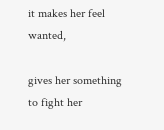it makes her feel wanted,

gives her something to fight her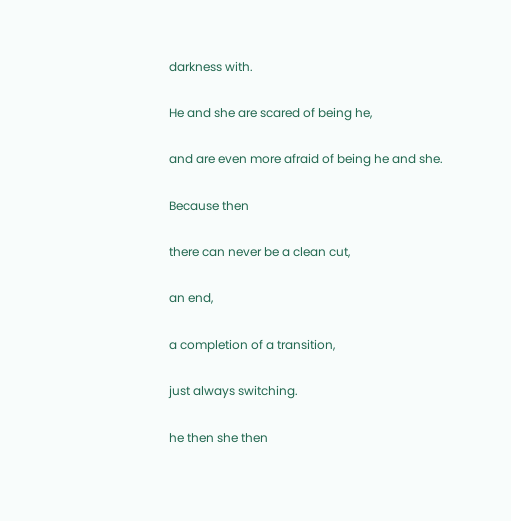darkness with.

He and she are scared of being he,

and are even more afraid of being he and she.

Because then

there can never be a clean cut,

an end,

a completion of a transition,

just always switching.

he then she then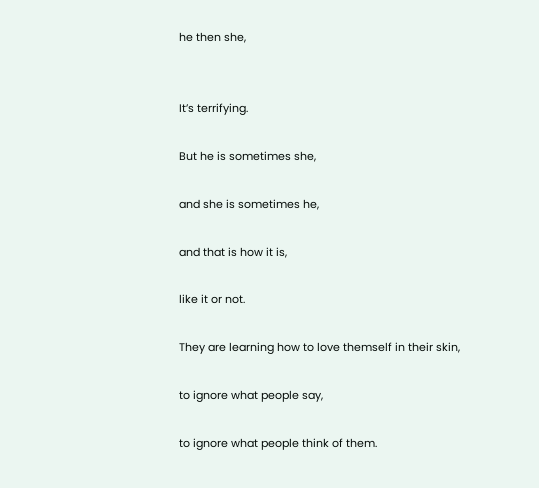he then she,


It’s terrifying.

But he is sometimes she,

and she is sometimes he,

and that is how it is,

like it or not.

They are learning how to love themself in their skin,

to ignore what people say,

to ignore what people think of them.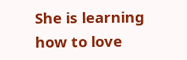She is learning how to love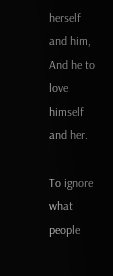herself and him,
And he to love himself and her.

To ignore what people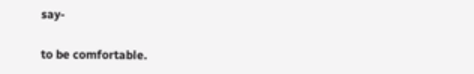say-

to be comfortable.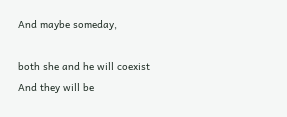And maybe someday,

both she and he will coexist
And they will be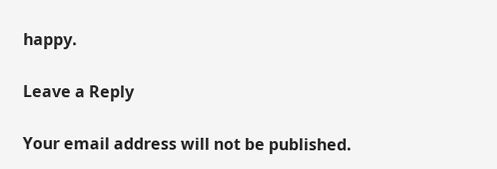happy.

Leave a Reply

Your email address will not be published.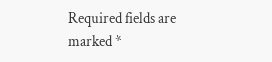Required fields are marked *